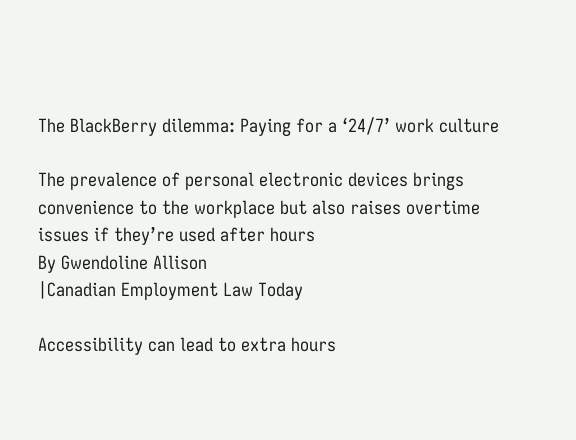The BlackBerry dilemma: Paying for a ‘24/7’ work culture

The prevalence of personal electronic devices brings convenience to the workplace but also raises overtime issues if they’re used after hours
By Gwendoline Allison
|Canadian Employment Law Today

Accessibility can lead to extra hours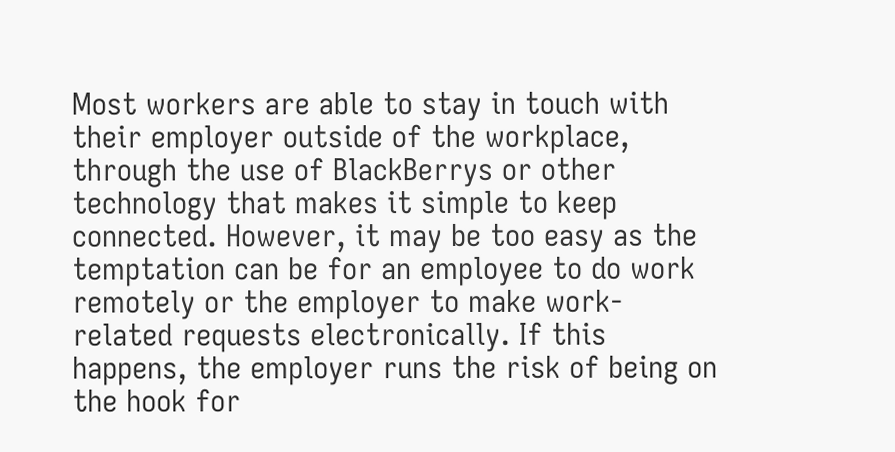Most workers are able to stay in touch with their employer outside of the workplace, through the use of BlackBerrys or other technology that makes it simple to keep connected. However, it may be too easy as the temptation can be for an employee to do work remotely or the employer to make work-related requests electronically. If this happens, the employer runs the risk of being on the hook for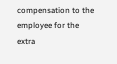compensation to the employee for the extra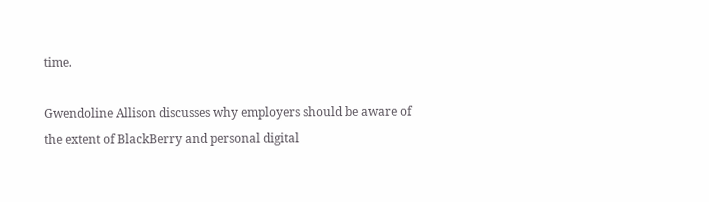time.

Gwendoline Allison discusses why employers should be aware of the extent of BlackBerry and personal digital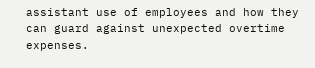assistant use of employees and how they can guard against unexpected overtime expenses.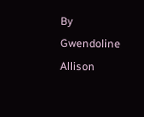By Gwendoline Allison